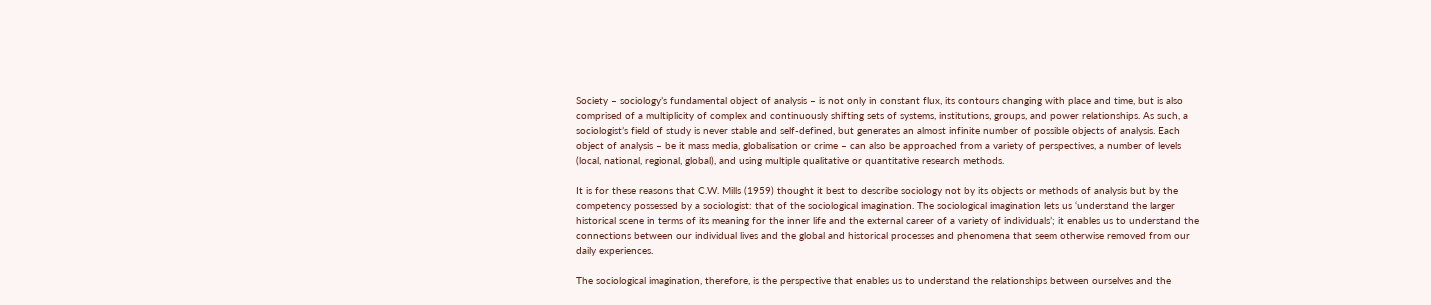Society – sociology’s fundamental object of analysis – is not only in constant flux, its contours changing with place and time, but is also comprised of a multiplicity of complex and continuously shifting sets of systems, institutions, groups, and power relationships. As such, a sociologist’s field of study is never stable and self-defined, but generates an almost infinite number of possible objects of analysis. Each object of analysis – be it mass media, globalisation or crime – can also be approached from a variety of perspectives, a number of levels (local, national, regional, global), and using multiple qualitative or quantitative research methods.

It is for these reasons that C.W. Mills (1959) thought it best to describe sociology not by its objects or methods of analysis but by the competency possessed by a sociologist: that of the sociological imagination. The sociological imagination lets us ‘understand the larger historical scene in terms of its meaning for the inner life and the external career of a variety of individuals’; it enables us to understand the connections between our individual lives and the global and historical processes and phenomena that seem otherwise removed from our daily experiences.

The sociological imagination, therefore, is the perspective that enables us to understand the relationships between ourselves and the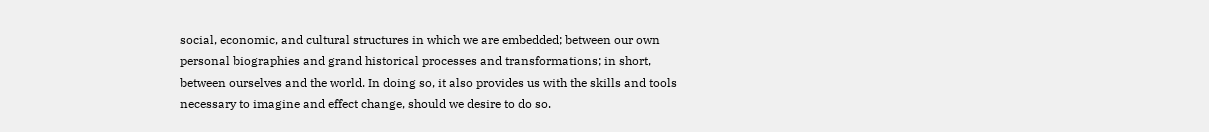social, economic, and cultural structures in which we are embedded; between our own personal biographies and grand historical processes and transformations; in short, between ourselves and the world. In doing so, it also provides us with the skills and tools necessary to imagine and effect change, should we desire to do so.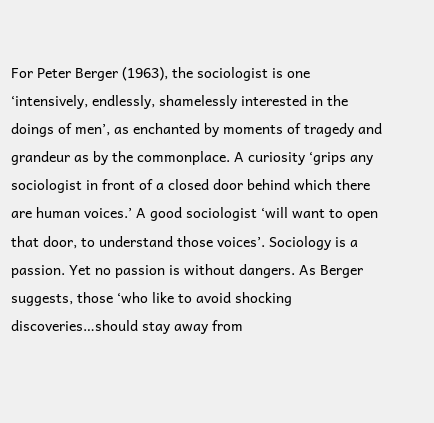For Peter Berger (1963), the sociologist is one ‘intensively, endlessly, shamelessly interested in the doings of men’, as enchanted by moments of tragedy and grandeur as by the commonplace. A curiosity ‘grips any sociologist in front of a closed door behind which there are human voices.’ A good sociologist ‘will want to open that door, to understand those voices’. Sociology is a passion. Yet no passion is without dangers. As Berger suggests, those ‘who like to avoid shocking discoveries…should stay away from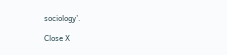sociology’.

Close X